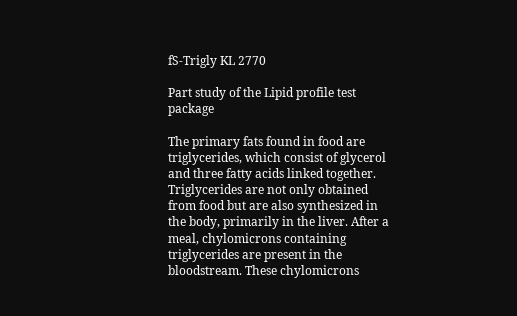fS-Trigly KL 2770

Part study of the Lipid profile test package

The primary fats found in food are triglycerides, which consist of glycerol and three fatty acids linked together. Triglycerides are not only obtained from food but are also synthesized in the body, primarily in the liver. After a meal, chylomicrons containing triglycerides are present in the bloodstream. These chylomicrons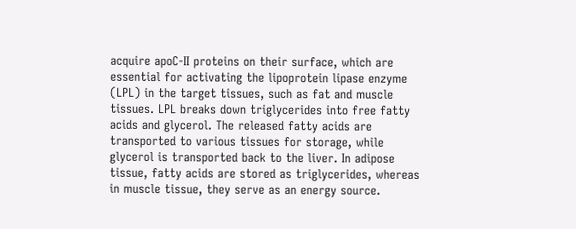acquire apoC-II proteins on their surface, which are essential for activating the lipoprotein lipase enzyme (LPL) in the target tissues, such as fat and muscle tissues. LPL breaks down triglycerides into free fatty acids and glycerol. The released fatty acids are transported to various tissues for storage, while glycerol is transported back to the liver. In adipose tissue, fatty acids are stored as triglycerides, whereas in muscle tissue, they serve as an energy source.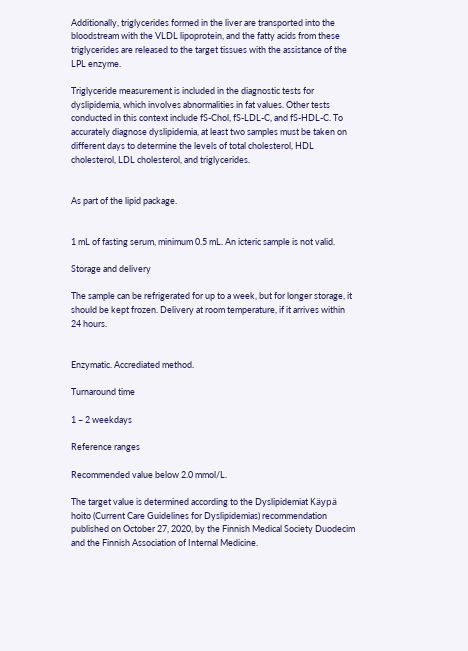Additionally, triglycerides formed in the liver are transported into the bloodstream with the VLDL lipoprotein, and the fatty acids from these triglycerides are released to the target tissues with the assistance of the LPL enzyme.

Triglyceride measurement is included in the diagnostic tests for dyslipidemia, which involves abnormalities in fat values. Other tests conducted in this context include fS-Chol, fS-LDL-C, and fS-HDL-C. To accurately diagnose dyslipidemia, at least two samples must be taken on different days to determine the levels of total cholesterol, HDL cholesterol, LDL cholesterol, and triglycerides.


As part of the lipid package.


1 mL of fasting serum, minimum 0.5 mL. An icteric sample is not valid.

Storage and delivery

The sample can be refrigerated for up to a week, but for longer storage, it should be kept frozen. Delivery at room temperature, if it arrives within 24 hours.


Enzymatic. Accrediated method.

Turnaround time

1 – 2 weekdays

Reference ranges

Recommended value below 2.0 mmol/L.

The target value is determined according to the Dyslipidemiat Käypä hoito (Current Care Guidelines for Dyslipidemias) recommendation published on October 27, 2020, by the Finnish Medical Society Duodecim and the Finnish Association of Internal Medicine.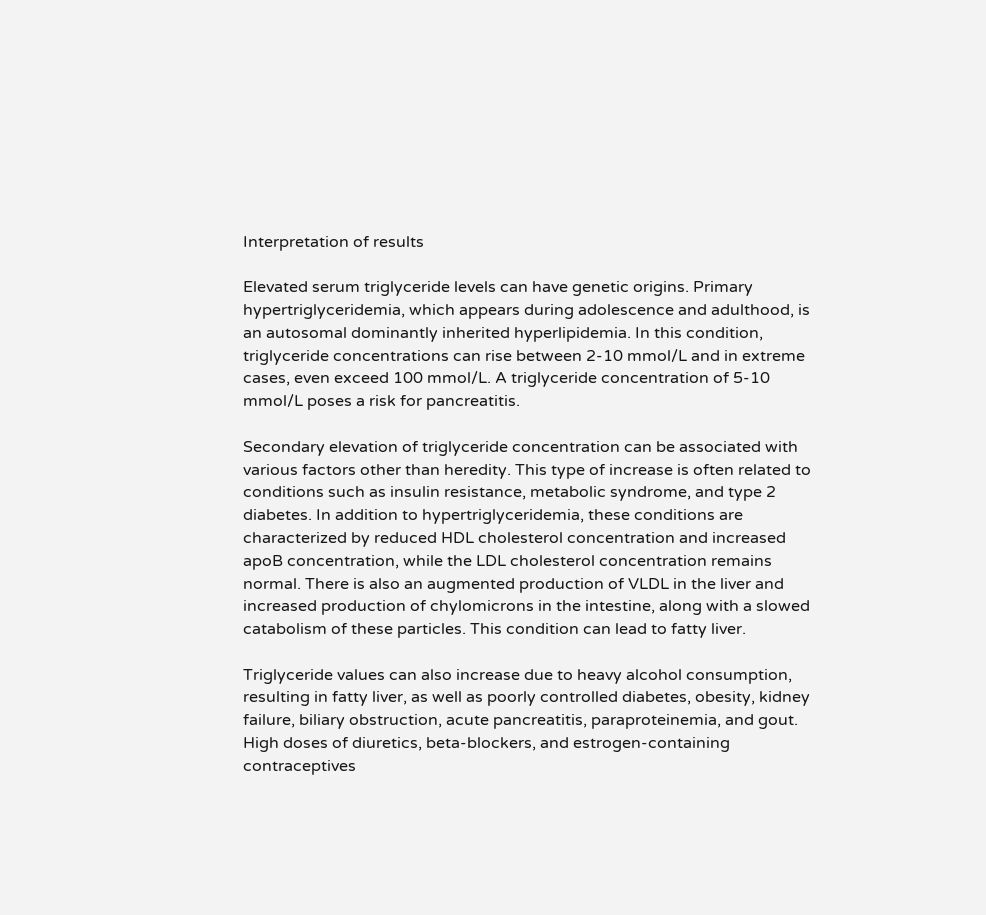Interpretation of results

Elevated serum triglyceride levels can have genetic origins. Primary hypertriglyceridemia, which appears during adolescence and adulthood, is an autosomal dominantly inherited hyperlipidemia. In this condition, triglyceride concentrations can rise between 2-10 mmol/L and in extreme cases, even exceed 100 mmol/L. A triglyceride concentration of 5-10 mmol/L poses a risk for pancreatitis.

Secondary elevation of triglyceride concentration can be associated with various factors other than heredity. This type of increase is often related to conditions such as insulin resistance, metabolic syndrome, and type 2 diabetes. In addition to hypertriglyceridemia, these conditions are characterized by reduced HDL cholesterol concentration and increased apoB concentration, while the LDL cholesterol concentration remains normal. There is also an augmented production of VLDL in the liver and increased production of chylomicrons in the intestine, along with a slowed catabolism of these particles. This condition can lead to fatty liver.

Triglyceride values can also increase due to heavy alcohol consumption, resulting in fatty liver, as well as poorly controlled diabetes, obesity, kidney failure, biliary obstruction, acute pancreatitis, paraproteinemia, and gout. High doses of diuretics, beta-blockers, and estrogen-containing contraceptives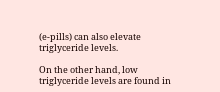(e-pills) can also elevate triglyceride levels.

On the other hand, low triglyceride levels are found in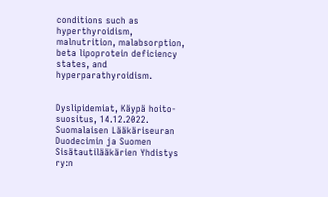conditions such as hyperthyroidism, malnutrition, malabsorption, beta lipoprotein deficiency states, and hyperparathyroidism.


Dyslipidemiat, Käypä hoito-suositus, 14.12.2022. Suomalaisen Lääkäriseuran Duodecimin ja Suomen Sisätautilääkärien Yhdistys ry:n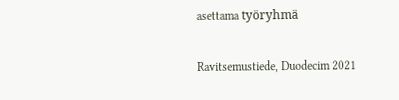asettama työryhmä

Ravitsemustiede, Duodecim 2021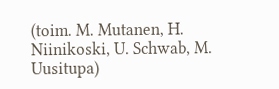(toim. M. Mutanen, H. Niinikoski, U. Schwab, M. Uusitupa)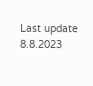Last update 8.8.2023